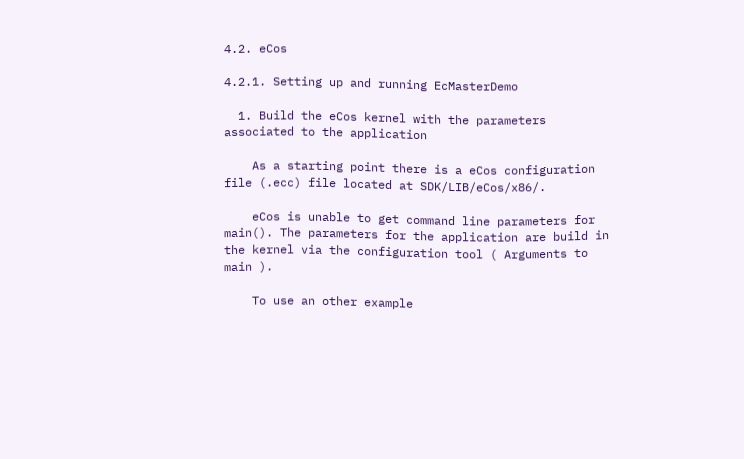4.2. eCos

4.2.1. Setting up and running EcMasterDemo

  1. Build the eCos kernel with the parameters associated to the application

    As a starting point there is a eCos configuration file (.ecc) file located at SDK/LIB/eCos/x86/.

    eCos is unable to get command line parameters for main(). The parameters for the application are build in the kernel via the configuration tool ( Arguments to main ).

    To use an other example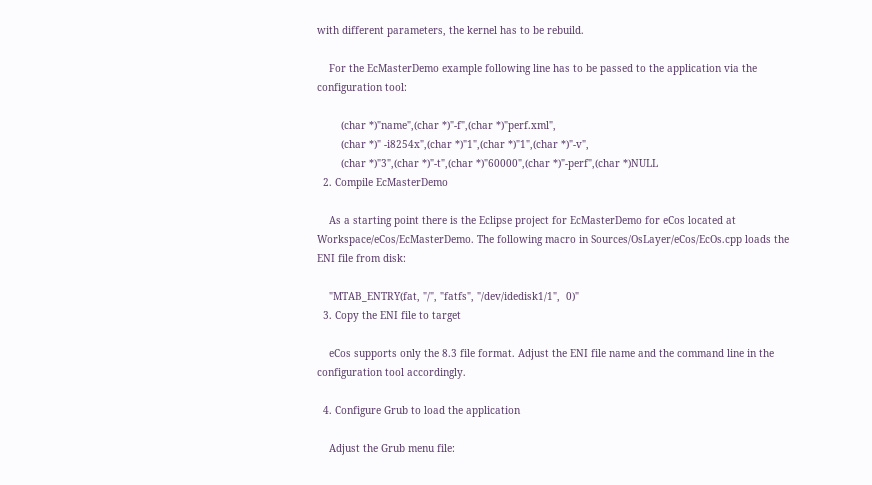with different parameters, the kernel has to be rebuild.

    For the EcMasterDemo example following line has to be passed to the application via the configuration tool:

        (char *)"name",(char *)"-f",(char *)"perf.xml",
        (char *)" -i8254x",(char *)"1",(char *)"1",(char *)"-v",
        (char *)"3",(char *)"-t",(char *)"60000",(char *)"-perf",(char *)NULL
  2. Compile EcMasterDemo

    As a starting point there is the Eclipse project for EcMasterDemo for eCos located at Workspace/eCos/EcMasterDemo. The following macro in Sources/OsLayer/eCos/EcOs.cpp loads the ENI file from disk:

    "MTAB_ENTRY(fat, "/", "fatfs", "/dev/idedisk1/1",  0)"
  3. Copy the ENI file to target

    eCos supports only the 8.3 file format. Adjust the ENI file name and the command line in the configuration tool accordingly.

  4. Configure Grub to load the application

    Adjust the Grub menu file: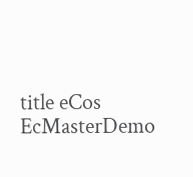title eCos EcMasterDemo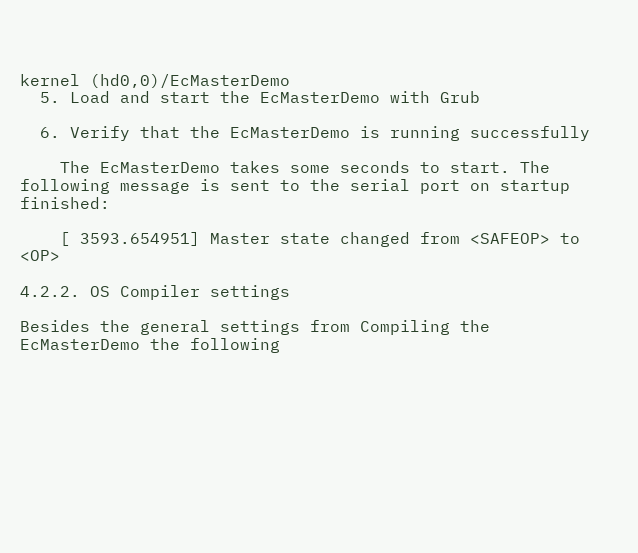kernel (hd0,0)/EcMasterDemo
  5. Load and start the EcMasterDemo with Grub

  6. Verify that the EcMasterDemo is running successfully

    The EcMasterDemo takes some seconds to start. The following message is sent to the serial port on startup finished:

    [ 3593.654951] Master state changed from <SAFEOP> to <OP>

4.2.2. OS Compiler settings

Besides the general settings from Compiling the EcMasterDemo the following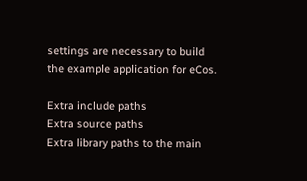settings are necessary to build the example application for eCos.

Extra include paths
Extra source paths
Extra library paths to the main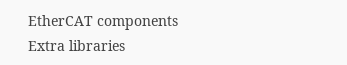EtherCAT components
Extra libraries